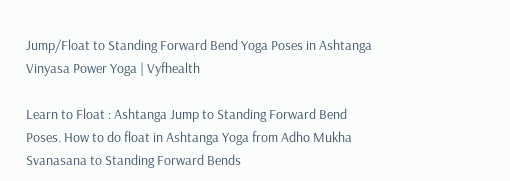Jump/Float to Standing Forward Bend Yoga Poses in Ashtanga Vinyasa Power Yoga | Vyfhealth

Learn to Float : Ashtanga Jump to Standing Forward Bend Poses. How to do float in Ashtanga Yoga from Adho Mukha Svanasana to Standing Forward Bends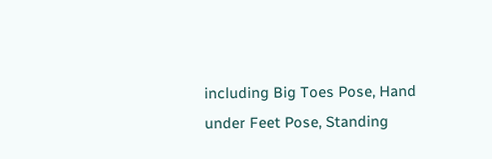including Big Toes Pose, Hand under Feet Pose, Standing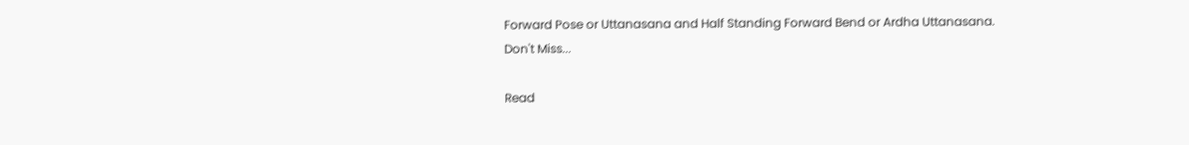Forward Pose or Uttanasana and Half Standing Forward Bend or Ardha Uttanasana.
Don't Miss...

Read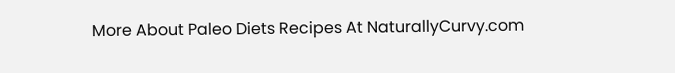More About Paleo Diets Recipes At NaturallyCurvy.com